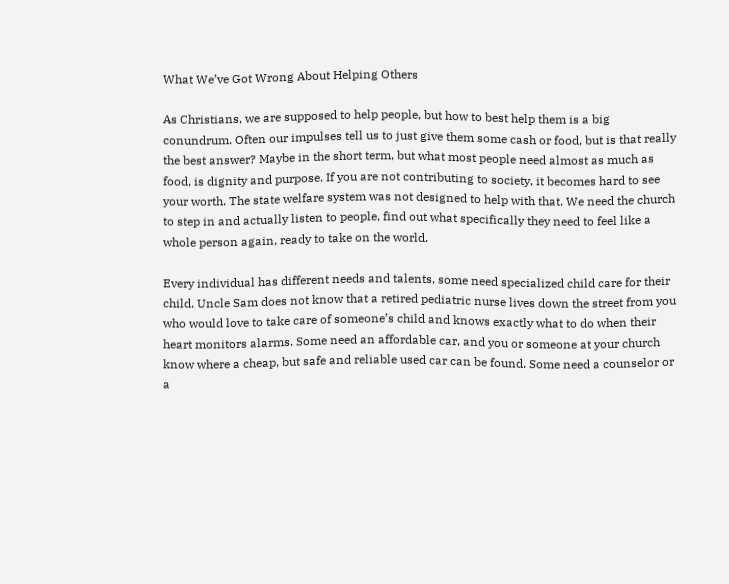What We’ve Got Wrong About Helping Others

As Christians, we are supposed to help people, but how to best help them is a big conundrum. Often our impulses tell us to just give them some cash or food, but is that really the best answer? Maybe in the short term, but what most people need almost as much as food, is dignity and purpose. If you are not contributing to society, it becomes hard to see your worth. The state welfare system was not designed to help with that. We need the church to step in and actually listen to people, find out what specifically they need to feel like a whole person again, ready to take on the world.

Every individual has different needs and talents, some need specialized child care for their child. Uncle Sam does not know that a retired pediatric nurse lives down the street from you who would love to take care of someone’s child and knows exactly what to do when their heart monitors alarms. Some need an affordable car, and you or someone at your church know where a cheap, but safe and reliable used car can be found. Some need a counselor or a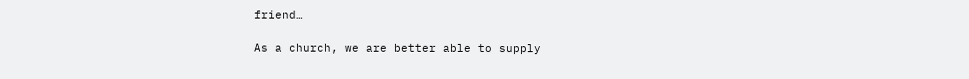friend…

As a church, we are better able to supply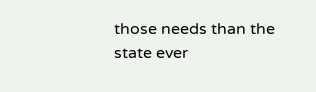those needs than the state ever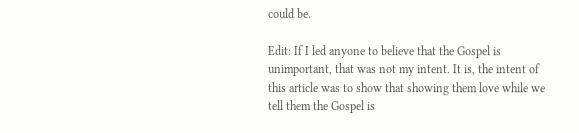could be.

Edit: If I led anyone to believe that the Gospel is unimportant, that was not my intent. It is, the intent of this article was to show that showing them love while we tell them the Gospel is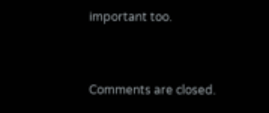important too.


Comments are closed.